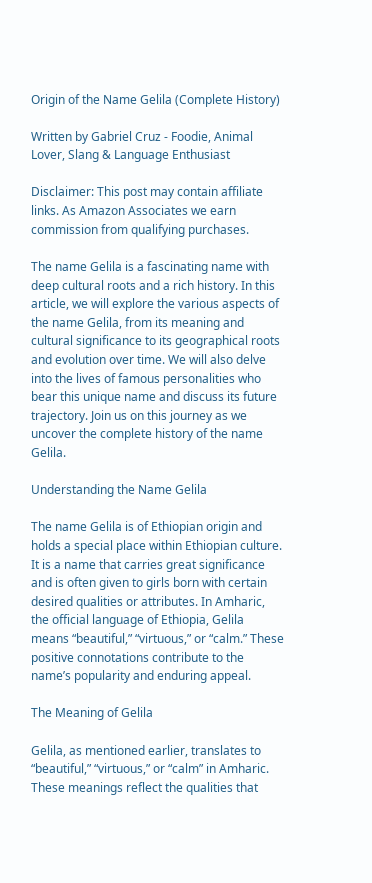Origin of the Name Gelila (Complete History)

Written by Gabriel Cruz - Foodie, Animal Lover, Slang & Language Enthusiast

Disclaimer: This post may contain affiliate links. As Amazon Associates we earn commission from qualifying purchases.

The name Gelila is a fascinating name with deep cultural roots and a rich history. In this article, we will explore the various aspects of the name Gelila, from its meaning and cultural significance to its geographical roots and evolution over time. We will also delve into the lives of famous personalities who bear this unique name and discuss its future trajectory. Join us on this journey as we uncover the complete history of the name Gelila.

Understanding the Name Gelila

The name Gelila is of Ethiopian origin and holds a special place within Ethiopian culture. It is a name that carries great significance and is often given to girls born with certain desired qualities or attributes. In Amharic, the official language of Ethiopia, Gelila means “beautiful,” “virtuous,” or “calm.” These positive connotations contribute to the name’s popularity and enduring appeal.

The Meaning of Gelila

Gelila, as mentioned earlier, translates to “beautiful,” “virtuous,” or “calm” in Amharic. These meanings reflect the qualities that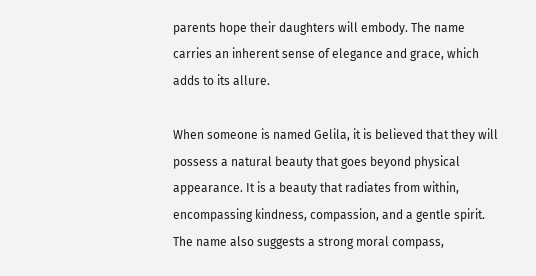parents hope their daughters will embody. The name carries an inherent sense of elegance and grace, which adds to its allure.

When someone is named Gelila, it is believed that they will possess a natural beauty that goes beyond physical appearance. It is a beauty that radiates from within, encompassing kindness, compassion, and a gentle spirit. The name also suggests a strong moral compass,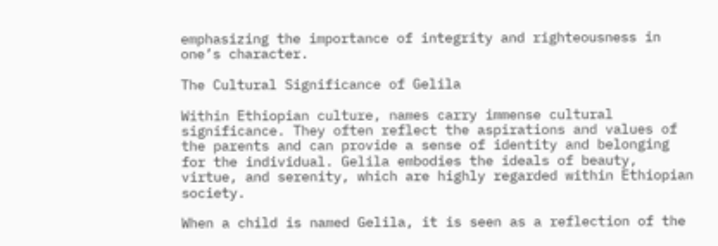emphasizing the importance of integrity and righteousness in one’s character.

The Cultural Significance of Gelila

Within Ethiopian culture, names carry immense cultural significance. They often reflect the aspirations and values of the parents and can provide a sense of identity and belonging for the individual. Gelila embodies the ideals of beauty, virtue, and serenity, which are highly regarded within Ethiopian society.

When a child is named Gelila, it is seen as a reflection of the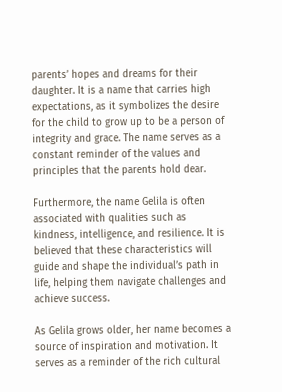parents’ hopes and dreams for their daughter. It is a name that carries high expectations, as it symbolizes the desire for the child to grow up to be a person of integrity and grace. The name serves as a constant reminder of the values and principles that the parents hold dear.

Furthermore, the name Gelila is often associated with qualities such as kindness, intelligence, and resilience. It is believed that these characteristics will guide and shape the individual’s path in life, helping them navigate challenges and achieve success.

As Gelila grows older, her name becomes a source of inspiration and motivation. It serves as a reminder of the rich cultural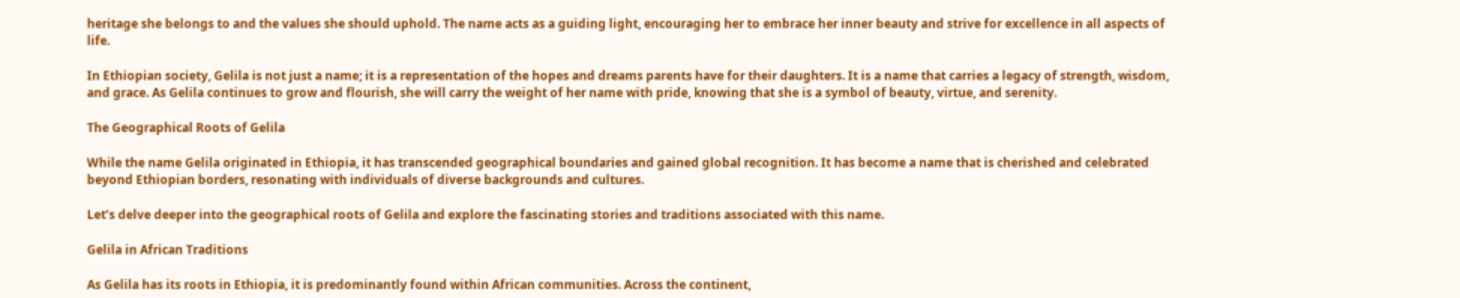heritage she belongs to and the values she should uphold. The name acts as a guiding light, encouraging her to embrace her inner beauty and strive for excellence in all aspects of life.

In Ethiopian society, Gelila is not just a name; it is a representation of the hopes and dreams parents have for their daughters. It is a name that carries a legacy of strength, wisdom, and grace. As Gelila continues to grow and flourish, she will carry the weight of her name with pride, knowing that she is a symbol of beauty, virtue, and serenity.

The Geographical Roots of Gelila

While the name Gelila originated in Ethiopia, it has transcended geographical boundaries and gained global recognition. It has become a name that is cherished and celebrated beyond Ethiopian borders, resonating with individuals of diverse backgrounds and cultures.

Let’s delve deeper into the geographical roots of Gelila and explore the fascinating stories and traditions associated with this name.

Gelila in African Traditions

As Gelila has its roots in Ethiopia, it is predominantly found within African communities. Across the continent,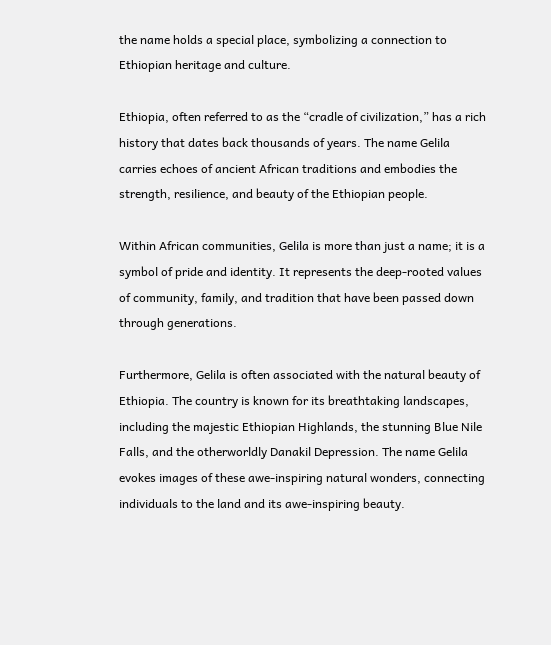the name holds a special place, symbolizing a connection to Ethiopian heritage and culture.

Ethiopia, often referred to as the “cradle of civilization,” has a rich history that dates back thousands of years. The name Gelila carries echoes of ancient African traditions and embodies the strength, resilience, and beauty of the Ethiopian people.

Within African communities, Gelila is more than just a name; it is a symbol of pride and identity. It represents the deep-rooted values of community, family, and tradition that have been passed down through generations.

Furthermore, Gelila is often associated with the natural beauty of Ethiopia. The country is known for its breathtaking landscapes, including the majestic Ethiopian Highlands, the stunning Blue Nile Falls, and the otherworldly Danakil Depression. The name Gelila evokes images of these awe-inspiring natural wonders, connecting individuals to the land and its awe-inspiring beauty.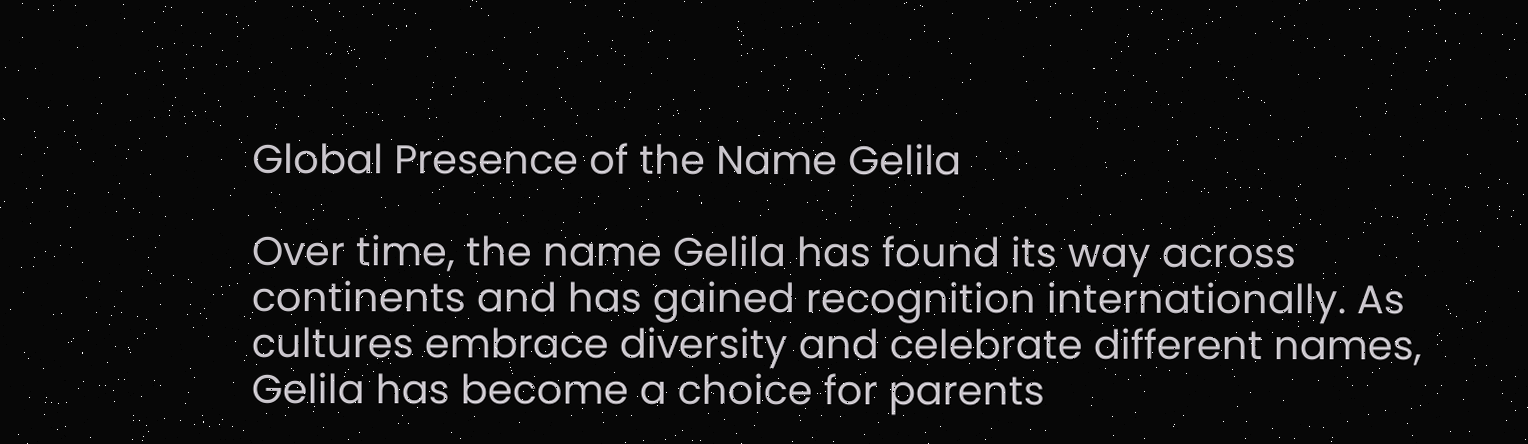Global Presence of the Name Gelila

Over time, the name Gelila has found its way across continents and has gained recognition internationally. As cultures embrace diversity and celebrate different names, Gelila has become a choice for parents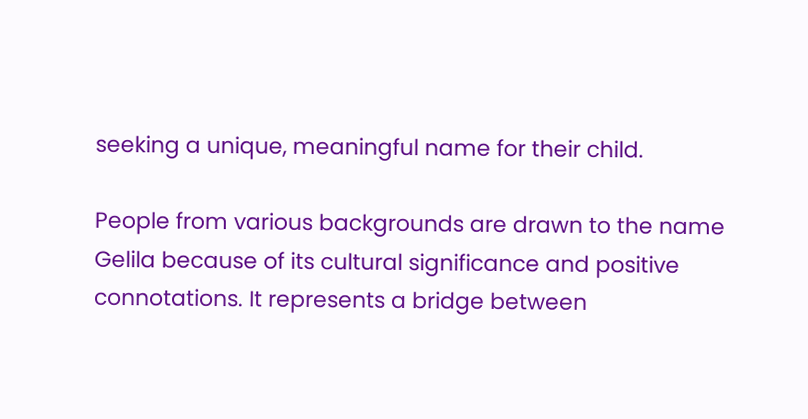seeking a unique, meaningful name for their child.

People from various backgrounds are drawn to the name Gelila because of its cultural significance and positive connotations. It represents a bridge between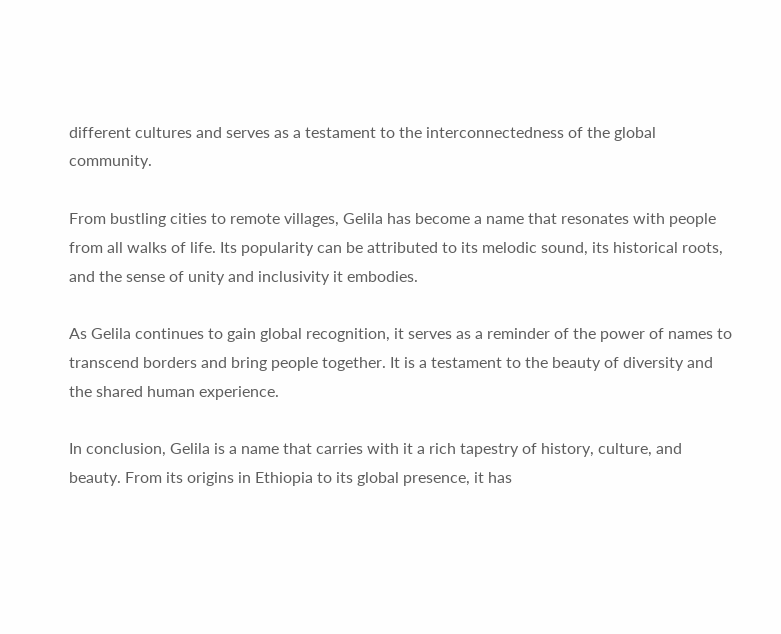different cultures and serves as a testament to the interconnectedness of the global community.

From bustling cities to remote villages, Gelila has become a name that resonates with people from all walks of life. Its popularity can be attributed to its melodic sound, its historical roots, and the sense of unity and inclusivity it embodies.

As Gelila continues to gain global recognition, it serves as a reminder of the power of names to transcend borders and bring people together. It is a testament to the beauty of diversity and the shared human experience.

In conclusion, Gelila is a name that carries with it a rich tapestry of history, culture, and beauty. From its origins in Ethiopia to its global presence, it has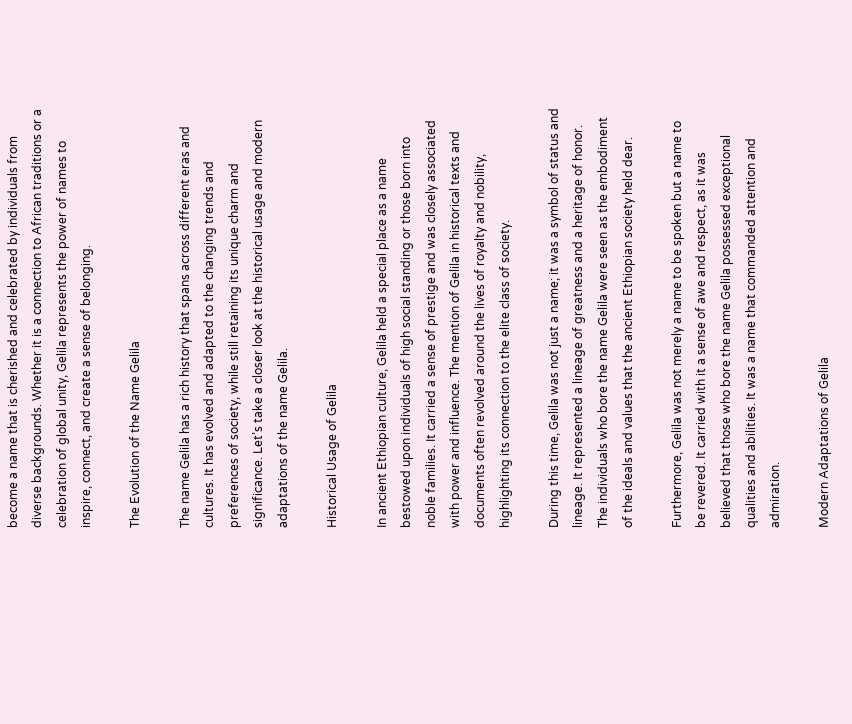become a name that is cherished and celebrated by individuals from diverse backgrounds. Whether it is a connection to African traditions or a celebration of global unity, Gelila represents the power of names to inspire, connect, and create a sense of belonging.

The Evolution of the Name Gelila

The name Gelila has a rich history that spans across different eras and cultures. It has evolved and adapted to the changing trends and preferences of society, while still retaining its unique charm and significance. Let’s take a closer look at the historical usage and modern adaptations of the name Gelila.

Historical Usage of Gelila

In ancient Ethiopian culture, Gelila held a special place as a name bestowed upon individuals of high social standing or those born into noble families. It carried a sense of prestige and was closely associated with power and influence. The mention of Gelila in historical texts and documents often revolved around the lives of royalty and nobility, highlighting its connection to the elite class of society.

During this time, Gelila was not just a name; it was a symbol of status and lineage. It represented a lineage of greatness and a heritage of honor. The individuals who bore the name Gelila were seen as the embodiment of the ideals and values that the ancient Ethiopian society held dear.

Furthermore, Gelila was not merely a name to be spoken but a name to be revered. It carried with it a sense of awe and respect, as it was believed that those who bore the name Gelila possessed exceptional qualities and abilities. It was a name that commanded attention and admiration.

Modern Adaptations of Gelila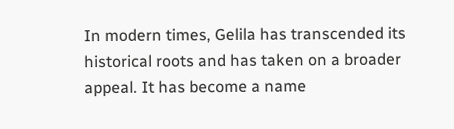In modern times, Gelila has transcended its historical roots and has taken on a broader appeal. It has become a name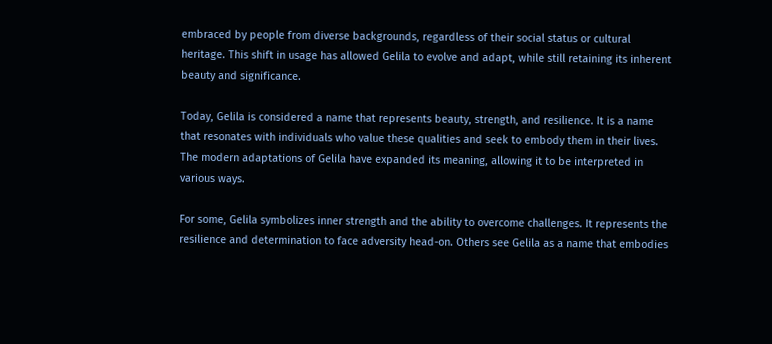embraced by people from diverse backgrounds, regardless of their social status or cultural heritage. This shift in usage has allowed Gelila to evolve and adapt, while still retaining its inherent beauty and significance.

Today, Gelila is considered a name that represents beauty, strength, and resilience. It is a name that resonates with individuals who value these qualities and seek to embody them in their lives. The modern adaptations of Gelila have expanded its meaning, allowing it to be interpreted in various ways.

For some, Gelila symbolizes inner strength and the ability to overcome challenges. It represents the resilience and determination to face adversity head-on. Others see Gelila as a name that embodies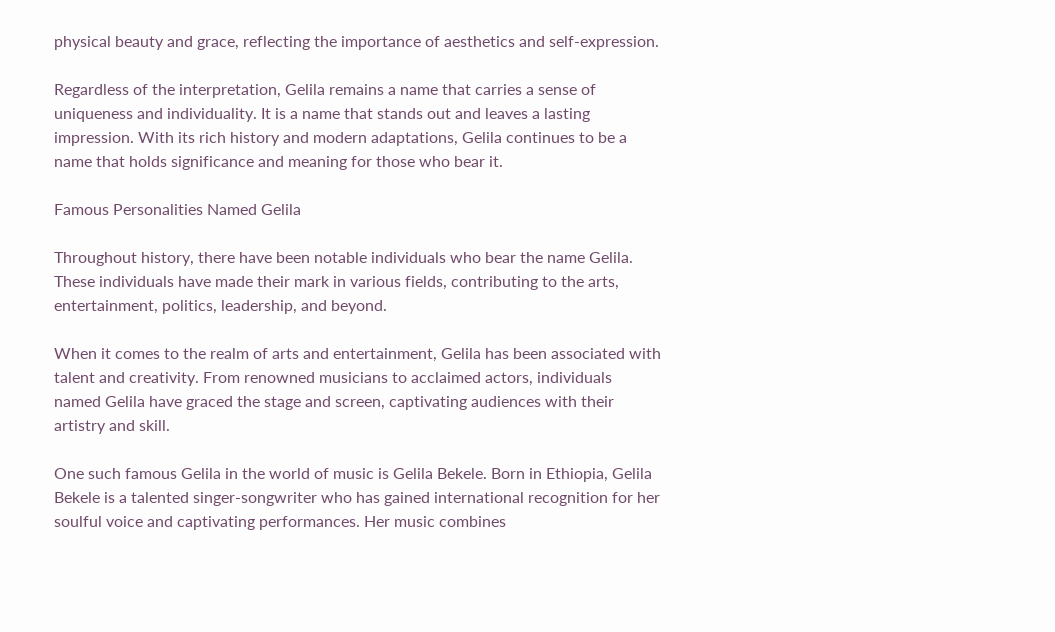physical beauty and grace, reflecting the importance of aesthetics and self-expression.

Regardless of the interpretation, Gelila remains a name that carries a sense of uniqueness and individuality. It is a name that stands out and leaves a lasting impression. With its rich history and modern adaptations, Gelila continues to be a name that holds significance and meaning for those who bear it.

Famous Personalities Named Gelila

Throughout history, there have been notable individuals who bear the name Gelila. These individuals have made their mark in various fields, contributing to the arts, entertainment, politics, leadership, and beyond.

When it comes to the realm of arts and entertainment, Gelila has been associated with talent and creativity. From renowned musicians to acclaimed actors, individuals named Gelila have graced the stage and screen, captivating audiences with their artistry and skill.

One such famous Gelila in the world of music is Gelila Bekele. Born in Ethiopia, Gelila Bekele is a talented singer-songwriter who has gained international recognition for her soulful voice and captivating performances. Her music combines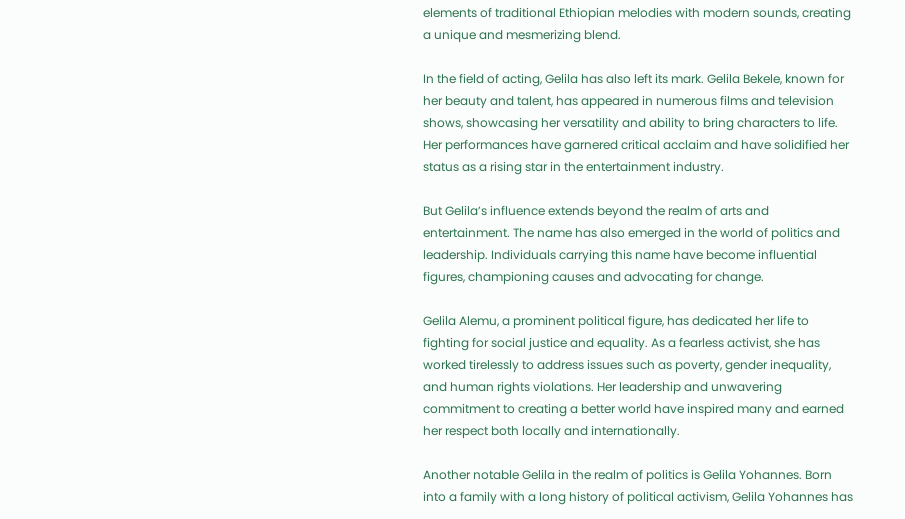elements of traditional Ethiopian melodies with modern sounds, creating a unique and mesmerizing blend.

In the field of acting, Gelila has also left its mark. Gelila Bekele, known for her beauty and talent, has appeared in numerous films and television shows, showcasing her versatility and ability to bring characters to life. Her performances have garnered critical acclaim and have solidified her status as a rising star in the entertainment industry.

But Gelila’s influence extends beyond the realm of arts and entertainment. The name has also emerged in the world of politics and leadership. Individuals carrying this name have become influential figures, championing causes and advocating for change.

Gelila Alemu, a prominent political figure, has dedicated her life to fighting for social justice and equality. As a fearless activist, she has worked tirelessly to address issues such as poverty, gender inequality, and human rights violations. Her leadership and unwavering commitment to creating a better world have inspired many and earned her respect both locally and internationally.

Another notable Gelila in the realm of politics is Gelila Yohannes. Born into a family with a long history of political activism, Gelila Yohannes has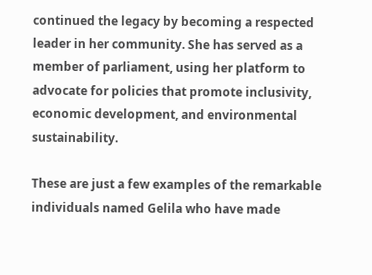continued the legacy by becoming a respected leader in her community. She has served as a member of parliament, using her platform to advocate for policies that promote inclusivity, economic development, and environmental sustainability.

These are just a few examples of the remarkable individuals named Gelila who have made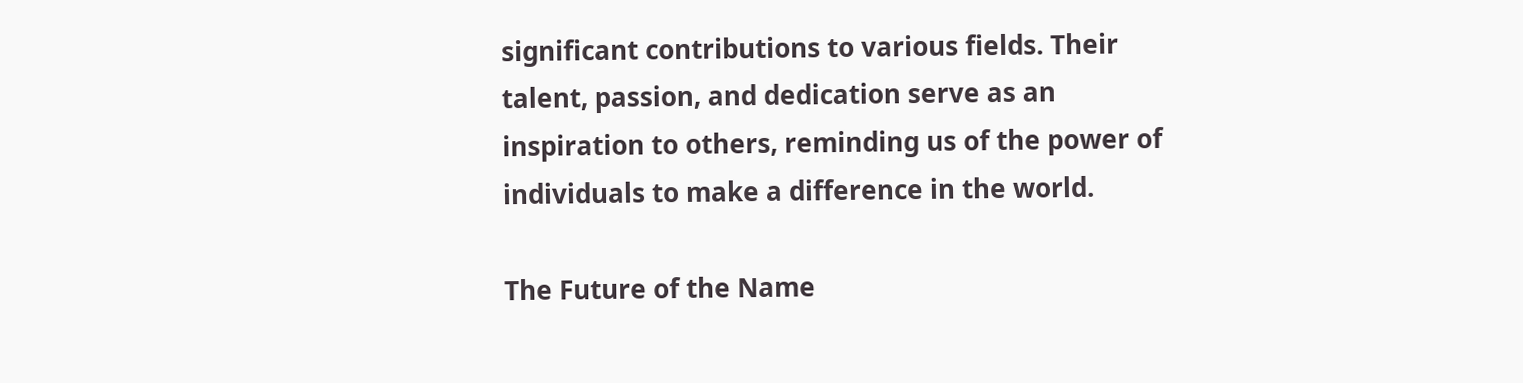significant contributions to various fields. Their talent, passion, and dedication serve as an inspiration to others, reminding us of the power of individuals to make a difference in the world.

The Future of the Name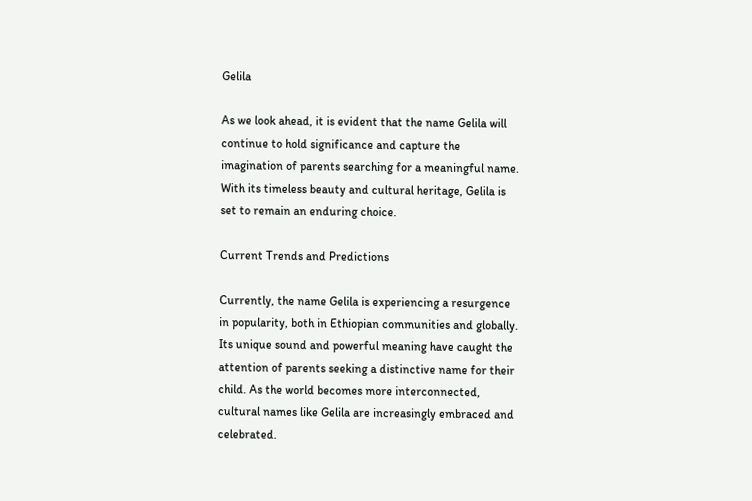Gelila

As we look ahead, it is evident that the name Gelila will continue to hold significance and capture the imagination of parents searching for a meaningful name. With its timeless beauty and cultural heritage, Gelila is set to remain an enduring choice.

Current Trends and Predictions

Currently, the name Gelila is experiencing a resurgence in popularity, both in Ethiopian communities and globally. Its unique sound and powerful meaning have caught the attention of parents seeking a distinctive name for their child. As the world becomes more interconnected, cultural names like Gelila are increasingly embraced and celebrated.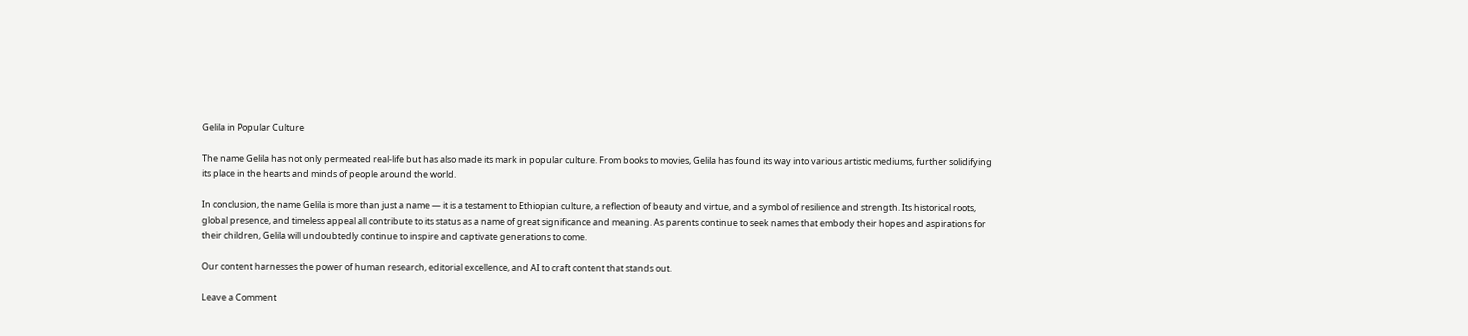Gelila in Popular Culture

The name Gelila has not only permeated real-life but has also made its mark in popular culture. From books to movies, Gelila has found its way into various artistic mediums, further solidifying its place in the hearts and minds of people around the world.

In conclusion, the name Gelila is more than just a name — it is a testament to Ethiopian culture, a reflection of beauty and virtue, and a symbol of resilience and strength. Its historical roots, global presence, and timeless appeal all contribute to its status as a name of great significance and meaning. As parents continue to seek names that embody their hopes and aspirations for their children, Gelila will undoubtedly continue to inspire and captivate generations to come.

Our content harnesses the power of human research, editorial excellence, and AI to craft content that stands out.

Leave a Comment